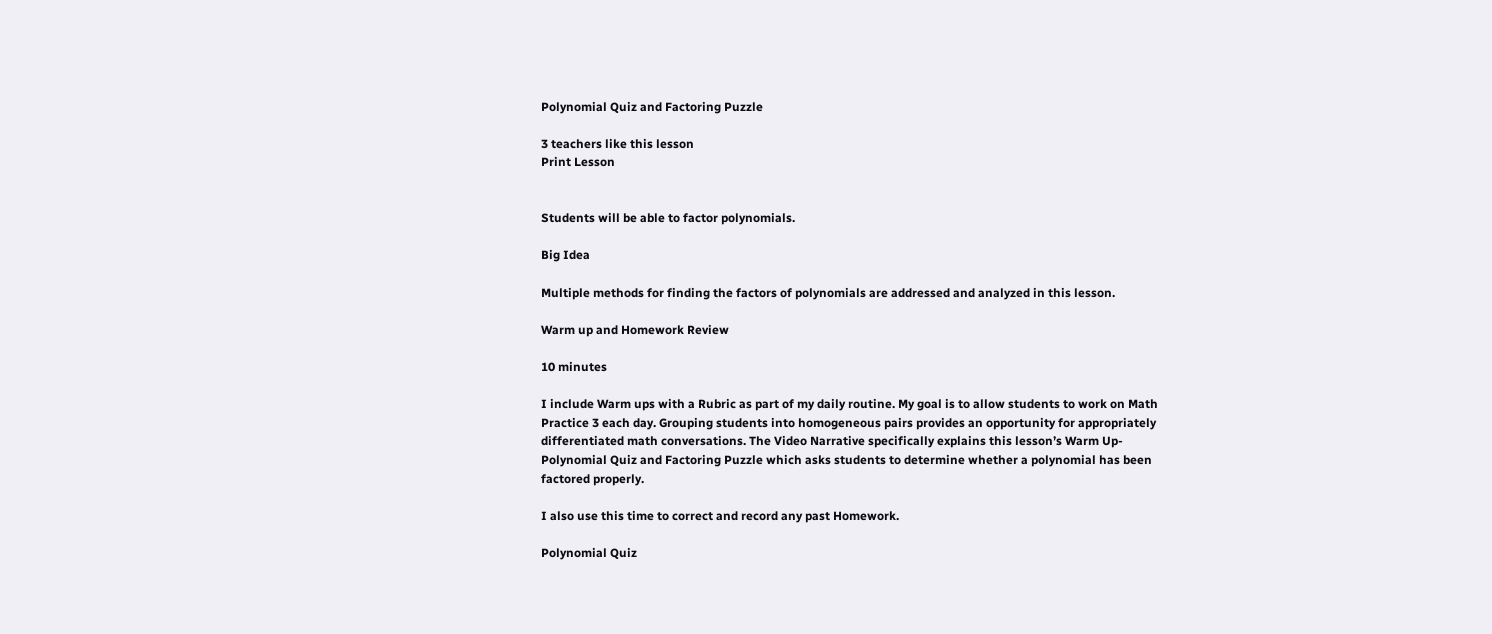Polynomial Quiz and Factoring Puzzle

3 teachers like this lesson
Print Lesson


Students will be able to factor polynomials.

Big Idea

Multiple methods for finding the factors of polynomials are addressed and analyzed in this lesson.

Warm up and Homework Review

10 minutes

I include Warm ups with a Rubric as part of my daily routine. My goal is to allow students to work on Math Practice 3 each day. Grouping students into homogeneous pairs provides an opportunity for appropriately differentiated math conversations. The Video Narrative specifically explains this lesson’s Warm Up- Polynomial Quiz and Factoring Puzzle which asks students to determine whether a polynomial has been factored properly.

I also use this time to correct and record any past Homework.

Polynomial Quiz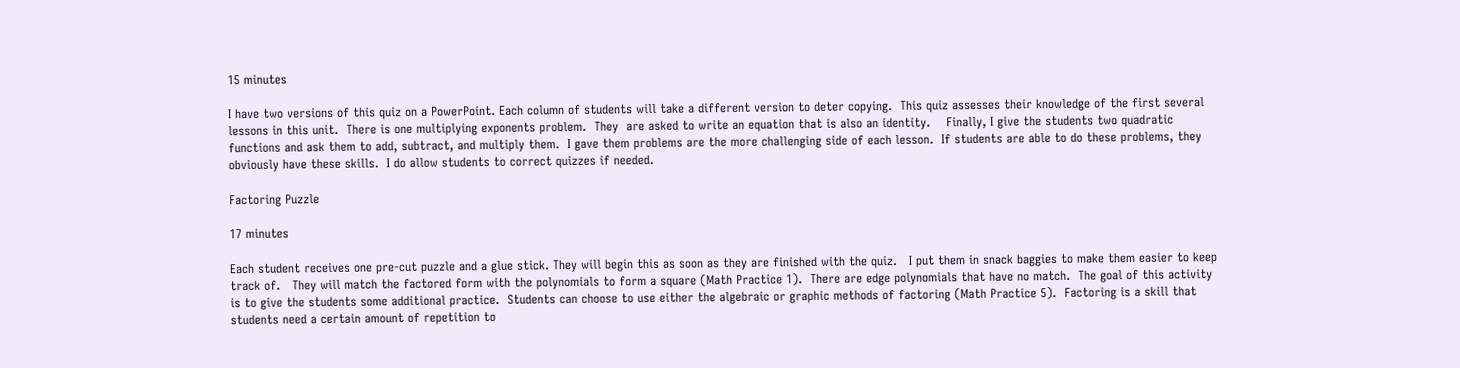15 minutes

I have two versions of this quiz on a PowerPoint. Each column of students will take a different version to deter copying.  This quiz assesses their knowledge of the first several lessons in this unit.  There is one multiplying exponents problem.  They  are asked to write an equation that is also an identity.    Finally, I give the students two quadratic functions and ask them to add, subtract, and multiply them.  I gave them problems are the more challenging side of each lesson.  If students are able to do these problems, they obviously have these skills.  I do allow students to correct quizzes if needed.

Factoring Puzzle

17 minutes

Each student receives one pre-cut puzzle and a glue stick. They will begin this as soon as they are finished with the quiz.   I put them in snack baggies to make them easier to keep track of.   They will match the factored form with the polynomials to form a square (Math Practice 1).  There are edge polynomials that have no match.  The goal of this activity is to give the students some additional practice.  Students can choose to use either the algebraic or graphic methods of factoring (Math Practice 5).  Factoring is a skill that students need a certain amount of repetition to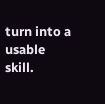turn into a usable skill.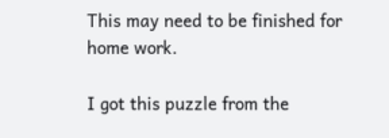This may need to be finished for home work.

I got this puzzle from the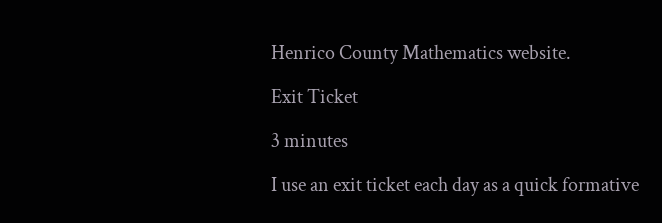Henrico County Mathematics website.

Exit Ticket

3 minutes

I use an exit ticket each day as a quick formative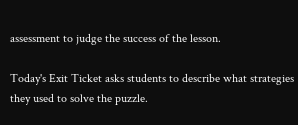assessment to judge the success of the lesson.

Today's Exit Ticket asks students to describe what strategies they used to solve the puzzle.